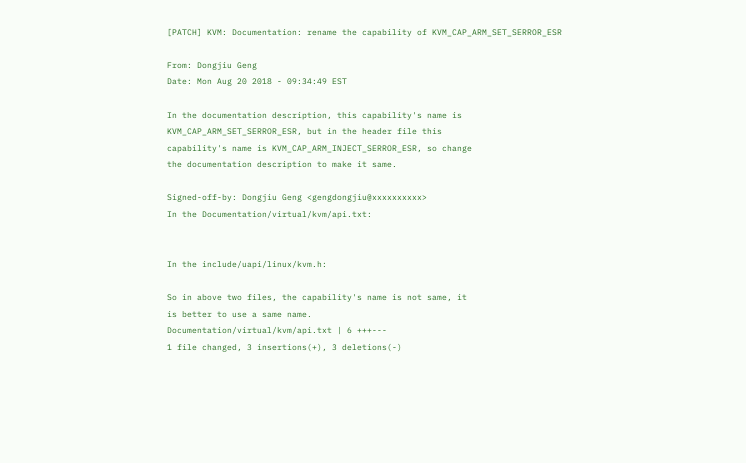[PATCH] KVM: Documentation: rename the capability of KVM_CAP_ARM_SET_SERROR_ESR

From: Dongjiu Geng
Date: Mon Aug 20 2018 - 09:34:49 EST

In the documentation description, this capability's name is
KVM_CAP_ARM_SET_SERROR_ESR, but in the header file this
capability's name is KVM_CAP_ARM_INJECT_SERROR_ESR, so change
the documentation description to make it same.

Signed-off-by: Dongjiu Geng <gengdongjiu@xxxxxxxxxx>
In the Documentation/virtual/kvm/api.txt:


In the include/uapi/linux/kvm.h:

So in above two files, the capability's name is not same, it
is better to use a same name.
Documentation/virtual/kvm/api.txt | 6 +++---
1 file changed, 3 insertions(+), 3 deletions(-)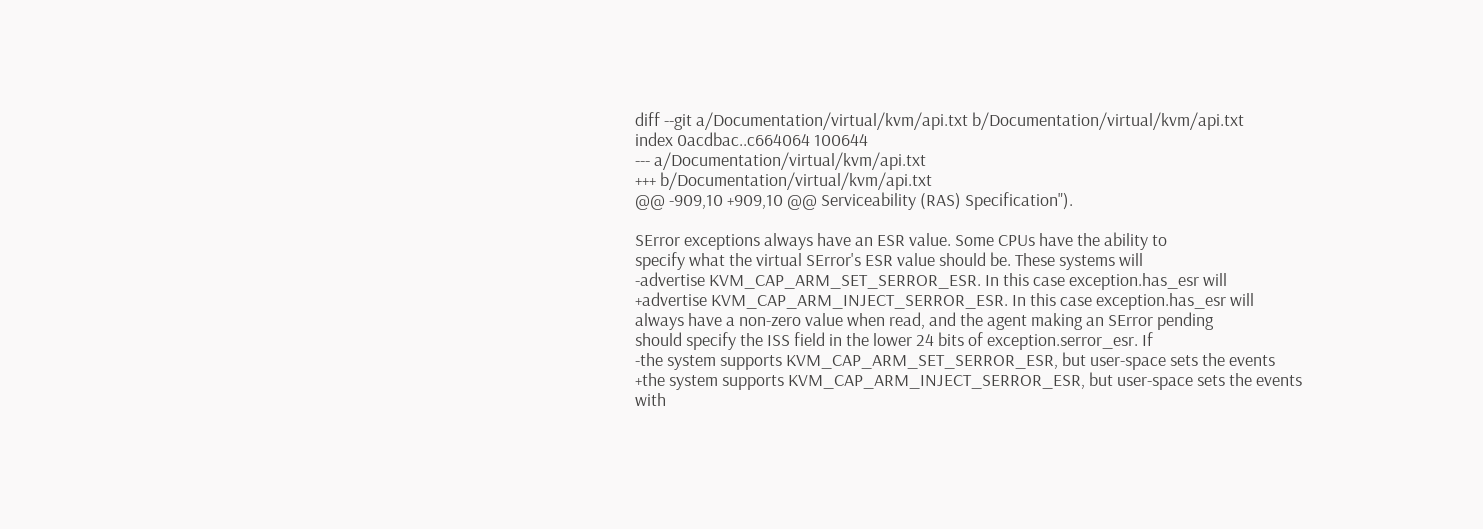diff --git a/Documentation/virtual/kvm/api.txt b/Documentation/virtual/kvm/api.txt
index 0acdbac..c664064 100644
--- a/Documentation/virtual/kvm/api.txt
+++ b/Documentation/virtual/kvm/api.txt
@@ -909,10 +909,10 @@ Serviceability (RAS) Specification").

SError exceptions always have an ESR value. Some CPUs have the ability to
specify what the virtual SError's ESR value should be. These systems will
-advertise KVM_CAP_ARM_SET_SERROR_ESR. In this case exception.has_esr will
+advertise KVM_CAP_ARM_INJECT_SERROR_ESR. In this case exception.has_esr will
always have a non-zero value when read, and the agent making an SError pending
should specify the ISS field in the lower 24 bits of exception.serror_esr. If
-the system supports KVM_CAP_ARM_SET_SERROR_ESR, but user-space sets the events
+the system supports KVM_CAP_ARM_INJECT_SERROR_ESR, but user-space sets the events
with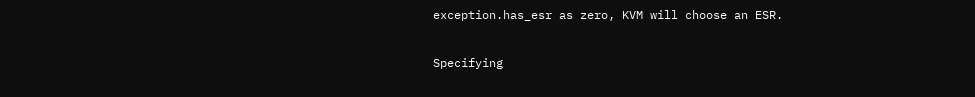exception.has_esr as zero, KVM will choose an ESR.

Specifying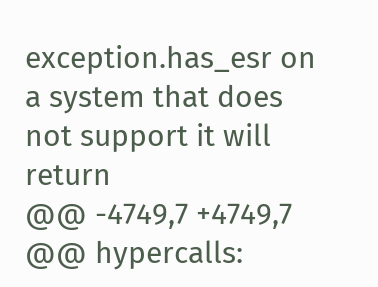exception.has_esr on a system that does not support it will return
@@ -4749,7 +4749,7 @@ hypercalls: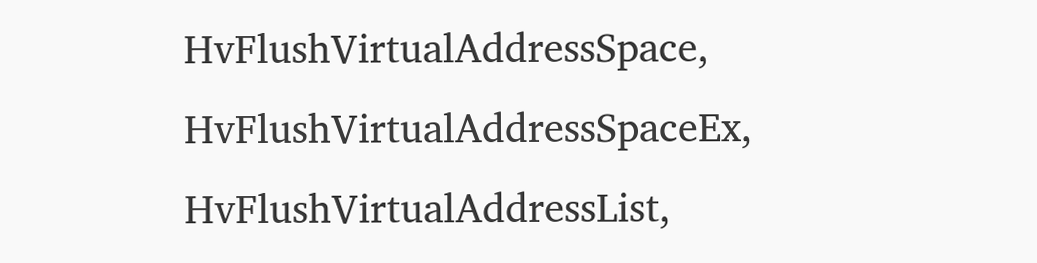HvFlushVirtualAddressSpace, HvFlushVirtualAddressSpaceEx,
HvFlushVirtualAddressList,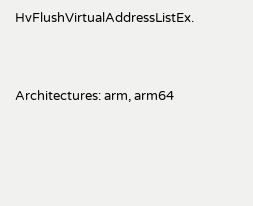HvFlushVirtualAddressListEx.


Architectures: arm, arm64